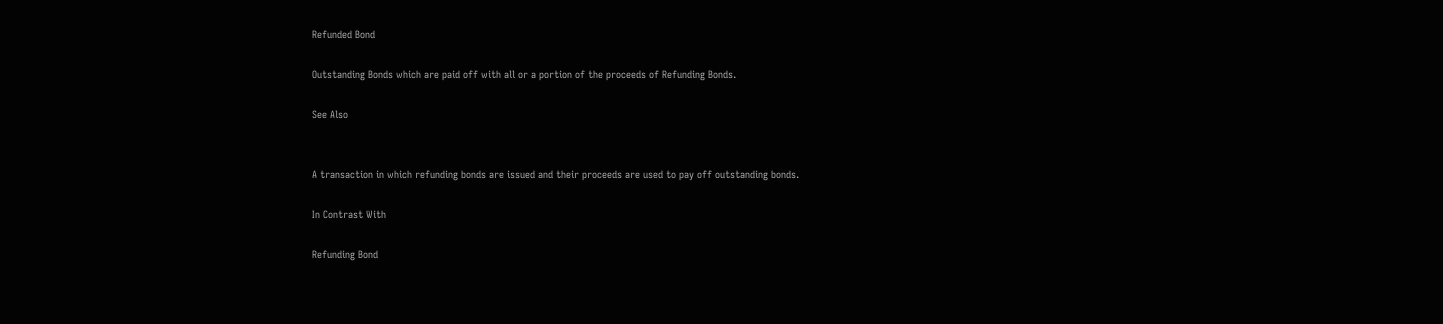Refunded Bond

Outstanding Bonds which are paid off with all or a portion of the proceeds of Refunding Bonds.

See Also


A transaction in which refunding bonds are issued and their proceeds are used to pay off outstanding bonds.

In Contrast With

Refunding Bond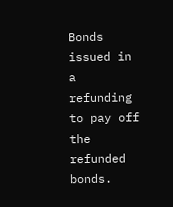Bonds issued in a refunding to pay off the refunded bonds.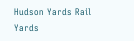Hudson Yards Rail Yards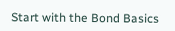Start with the Bond Basics